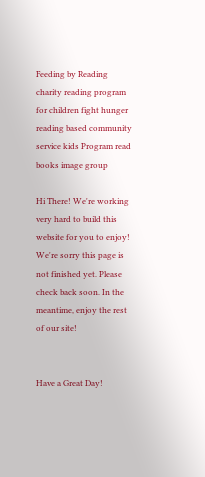Feeding by Reading charity reading program for children fight hunger reading based community service kids Program read books image group

Hi There! We're working very hard to build this website for you to enjoy! We're sorry this page is not finished yet. Please check back soon. In the meantime, enjoy the rest of our site!


Have a Great Day!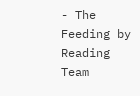- The Feeding by Reading Team